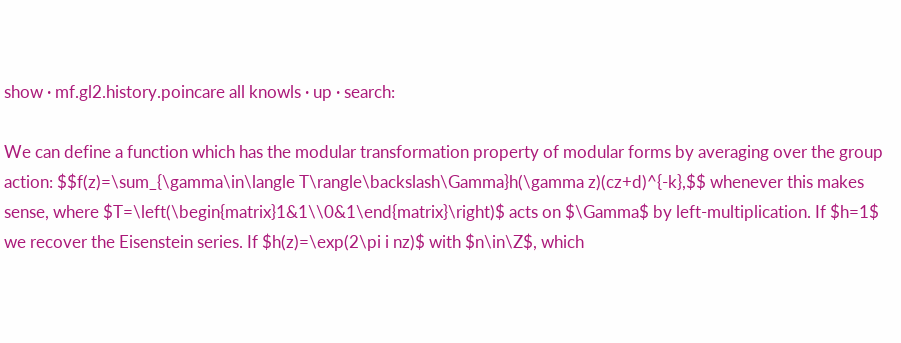show · mf.gl2.history.poincare all knowls · up · search:

We can define a function which has the modular transformation property of modular forms by averaging over the group action: $$f(z)=\sum_{\gamma\in\langle T\rangle\backslash\Gamma}h(\gamma z)(cz+d)^{-k},$$ whenever this makes sense, where $T=\left(\begin{matrix}1&1\\0&1\end{matrix}\right)$ acts on $\Gamma$ by left-multiplication. If $h=1$ we recover the Eisenstein series. If $h(z)=\exp(2\pi i nz)$ with $n\in\Z$, which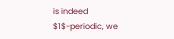is indeed $1$-periodic, we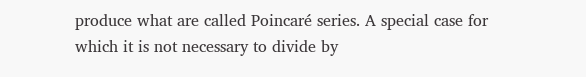produce what are called Poincaré series. A special case for which it is not necessary to divide by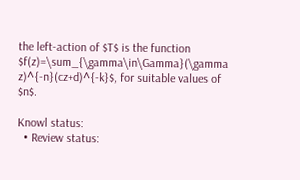the left-action of $T$ is the function $f(z)=\sum_{\gamma\in\Gamma}(\gamma z)^{-n}(cz+d)^{-k}$, for suitable values of $n$.

Knowl status:
  • Review status: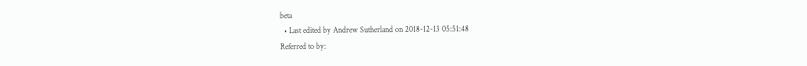beta
  • Last edited by Andrew Sutherland on 2018-12-13 05:51:48
Referred to by: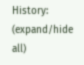History: (expand/hide all)